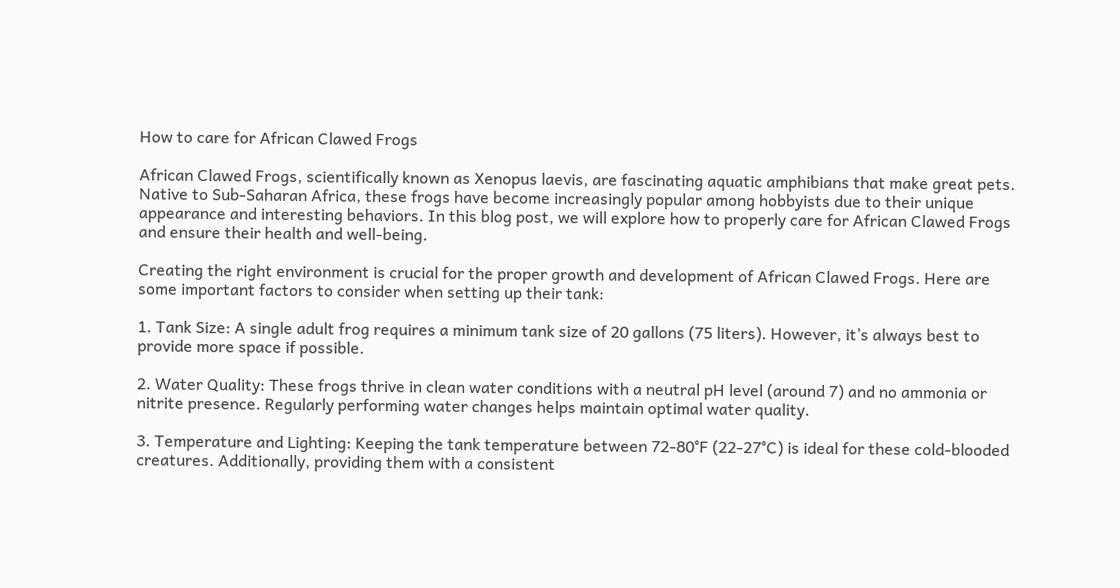How to care for African Clawed Frogs

African Clawed Frogs, scientifically known as Xenopus laevis, are fascinating aquatic amphibians that make great pets. Native to Sub-Saharan Africa, these frogs have become increasingly popular among hobbyists due to their unique appearance and interesting behaviors. In this blog post, we will explore how to properly care for African Clawed Frogs and ensure their health and well-being.

Creating the right environment is crucial for the proper growth and development of African Clawed Frogs. Here are some important factors to consider when setting up their tank:

1. Tank Size: A single adult frog requires a minimum tank size of 20 gallons (75 liters). However, it’s always best to provide more space if possible.

2. Water Quality: These frogs thrive in clean water conditions with a neutral pH level (around 7) and no ammonia or nitrite presence. Regularly performing water changes helps maintain optimal water quality.

3. Temperature and Lighting: Keeping the tank temperature between 72-80°F (22-27°C) is ideal for these cold-blooded creatures. Additionally, providing them with a consistent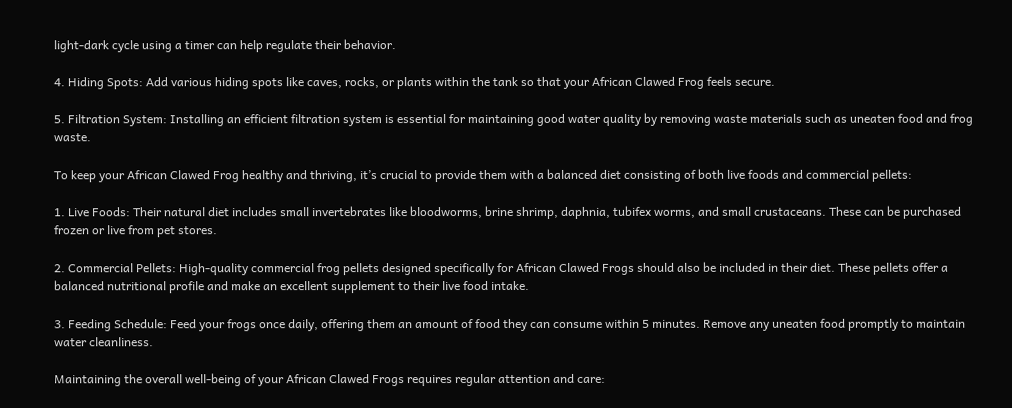light-dark cycle using a timer can help regulate their behavior.

4. Hiding Spots: Add various hiding spots like caves, rocks, or plants within the tank so that your African Clawed Frog feels secure.

5. Filtration System: Installing an efficient filtration system is essential for maintaining good water quality by removing waste materials such as uneaten food and frog waste.

To keep your African Clawed Frog healthy and thriving, it’s crucial to provide them with a balanced diet consisting of both live foods and commercial pellets:

1. Live Foods: Their natural diet includes small invertebrates like bloodworms, brine shrimp, daphnia, tubifex worms, and small crustaceans. These can be purchased frozen or live from pet stores.

2. Commercial Pellets: High-quality commercial frog pellets designed specifically for African Clawed Frogs should also be included in their diet. These pellets offer a balanced nutritional profile and make an excellent supplement to their live food intake.

3. Feeding Schedule: Feed your frogs once daily, offering them an amount of food they can consume within 5 minutes. Remove any uneaten food promptly to maintain water cleanliness.

Maintaining the overall well-being of your African Clawed Frogs requires regular attention and care: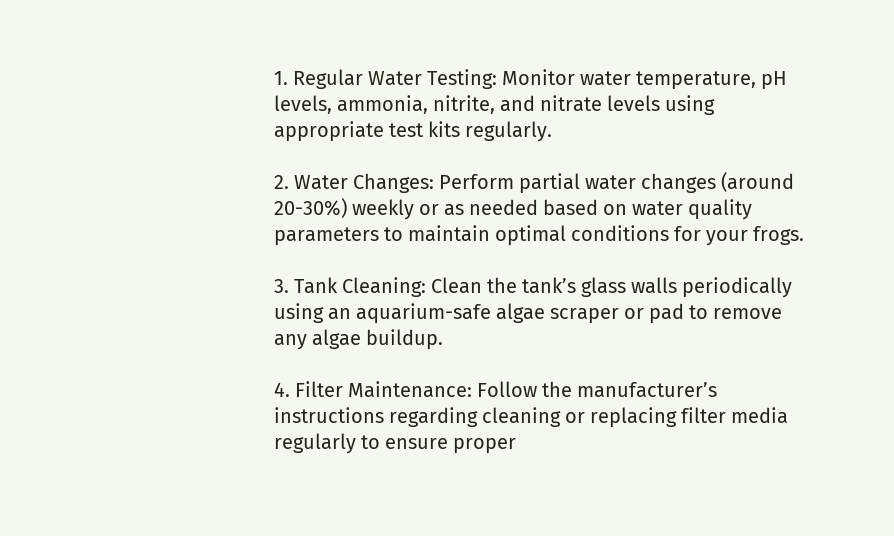1. Regular Water Testing: Monitor water temperature, pH levels, ammonia, nitrite, and nitrate levels using appropriate test kits regularly.

2. Water Changes: Perform partial water changes (around 20-30%) weekly or as needed based on water quality parameters to maintain optimal conditions for your frogs.

3. Tank Cleaning: Clean the tank’s glass walls periodically using an aquarium-safe algae scraper or pad to remove any algae buildup.

4. Filter Maintenance: Follow the manufacturer’s instructions regarding cleaning or replacing filter media regularly to ensure proper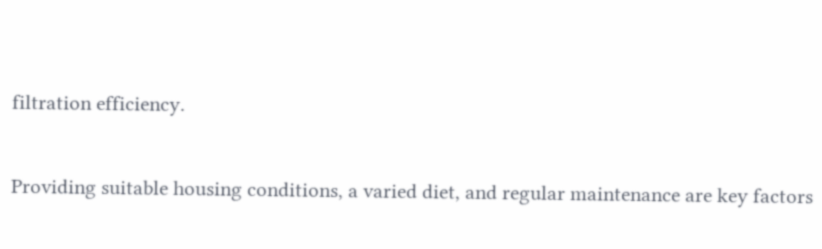filtration efficiency.

Providing suitable housing conditions, a varied diet, and regular maintenance are key factors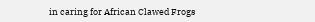in caring for African Clawed Frogs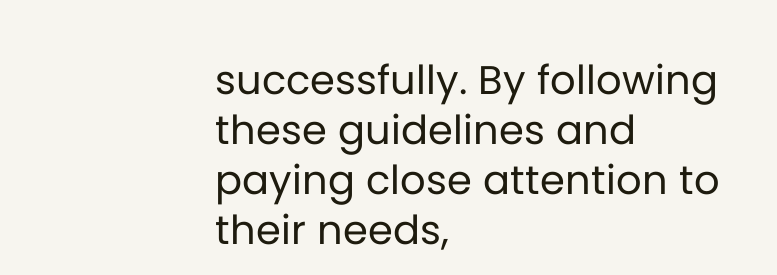successfully. By following these guidelines and paying close attention to their needs,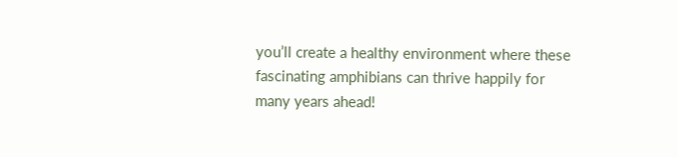you’ll create a healthy environment where these fascinating amphibians can thrive happily for many years ahead!